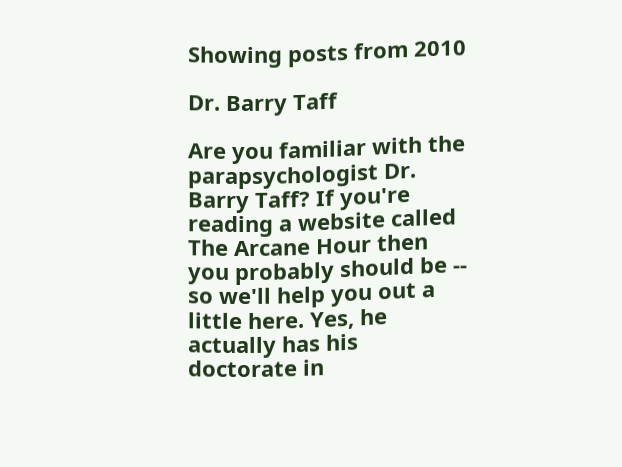Showing posts from 2010

Dr. Barry Taff

Are you familiar with the parapsychologist Dr. Barry Taff? If you're reading a website called The Arcane Hour then you probably should be -- so we'll help you out a little here. Yes, he actually has his doctorate in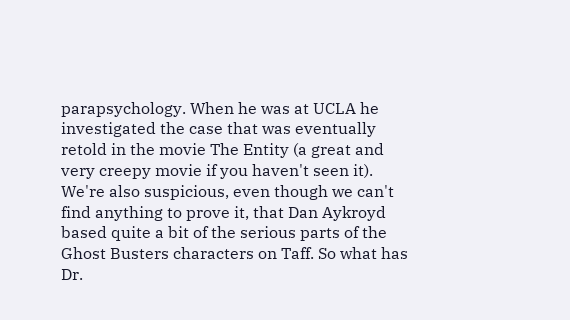parapsychology. When he was at UCLA he investigated the case that was eventually retold in the movie The Entity (a great and very creepy movie if you haven't seen it). We're also suspicious, even though we can't find anything to prove it, that Dan Aykroyd based quite a bit of the serious parts of the Ghost Busters characters on Taff. So what has Dr.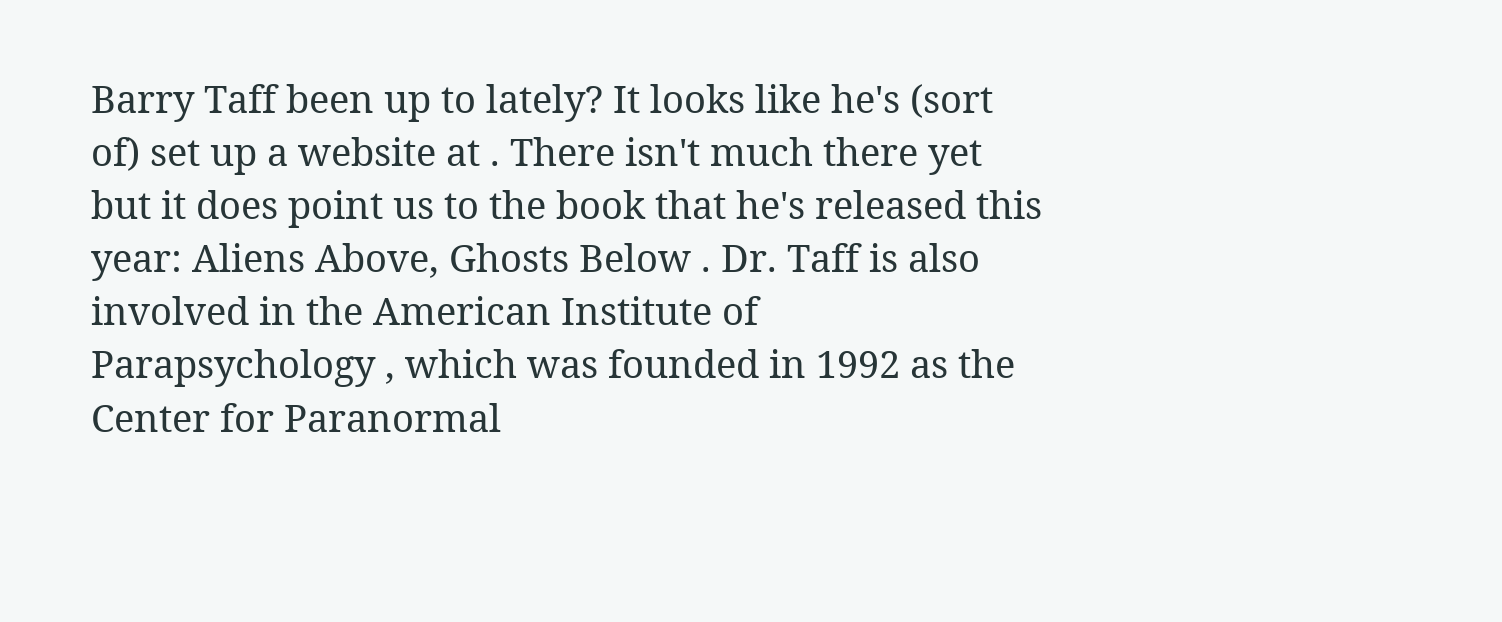Barry Taff been up to lately? It looks like he's (sort of) set up a website at . There isn't much there yet but it does point us to the book that he's released this year: Aliens Above, Ghosts Below . Dr. Taff is also involved in the American Institute of Parapsychology , which was founded in 1992 as the Center for Paranormal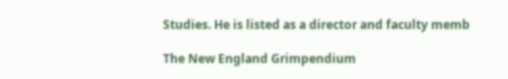Studies. He is listed as a director and faculty memb

The New England Grimpendium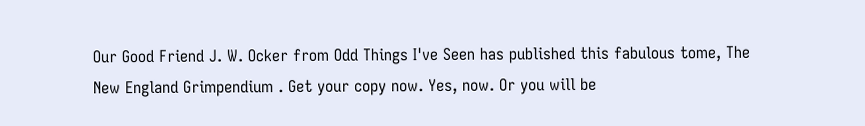Our Good Friend J. W. Ocker from Odd Things I've Seen has published this fabulous tome, The New England Grimpendium . Get your copy now. Yes, now. Or you will be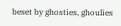beset by ghosties, ghoulies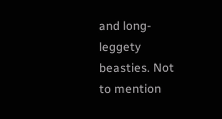and long-leggety beasties. Not to mention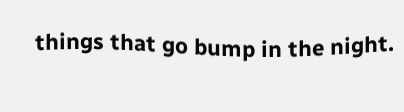things that go bump in the night.